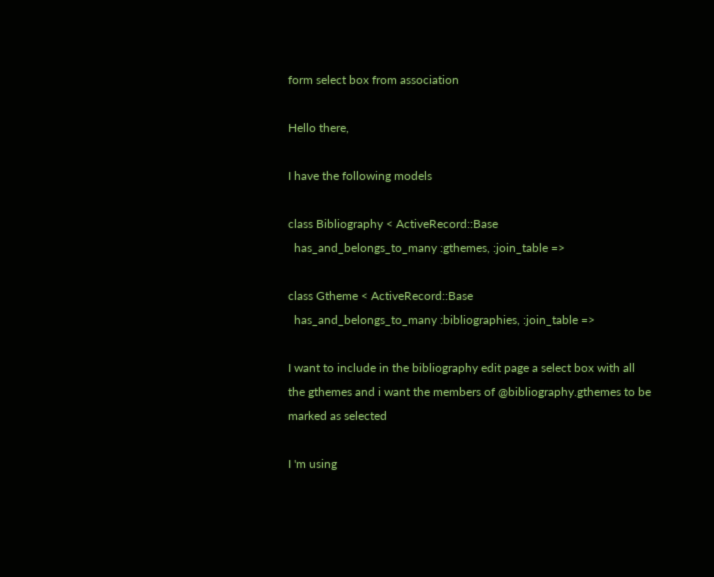form select box from association

Hello there,

I have the following models

class Bibliography < ActiveRecord::Base
  has_and_belongs_to_many :gthemes, :join_table =>

class Gtheme < ActiveRecord::Base
  has_and_belongs_to_many :bibliographies, :join_table =>

I want to include in the bibliography edit page a select box with all
the gthemes and i want the members of @bibliography.gthemes to be
marked as selected

I 'm using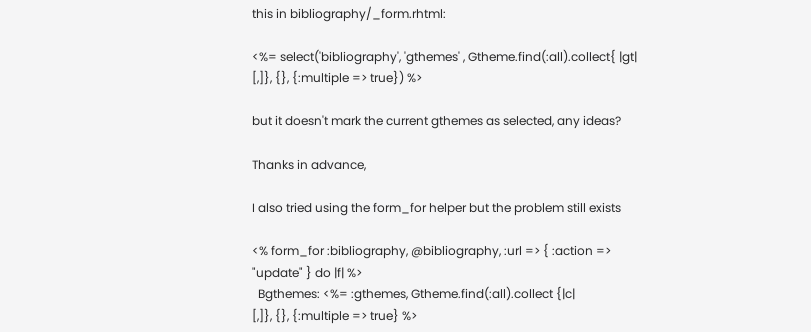this in bibliography/_form.rhtml:

<%= select('bibliography', 'gthemes' , Gtheme.find(:all).collect{ |gt|
[,]}, {}, {:multiple => true}) %>

but it doesn't mark the current gthemes as selected, any ideas?

Thanks in advance,

I also tried using the form_for helper but the problem still exists

<% form_for :bibliography, @bibliography, :url => { :action =>
"update" } do |f| %>
  Bgthemes: <%= :gthemes, Gtheme.find(:all).collect {|c|
[,]}, {}, {:multiple => true} %>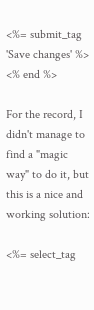<%= submit_tag 'Save changes' %>
<% end %>

For the record, I didn't manage to find a "magic way" to do it, but
this is a nice and working solution:

<%= select_tag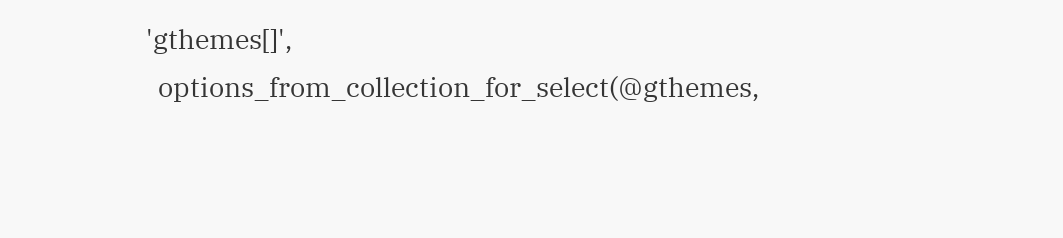'gthemes[]',
  options_from_collection_for_select(@gthemes,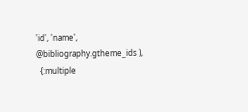'id', 'name',
@bibliography.gtheme_ids ),
  {:multiple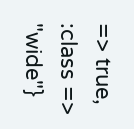=> true, :class => "wide"}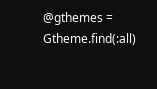@gthemes = Gtheme.find(:all)